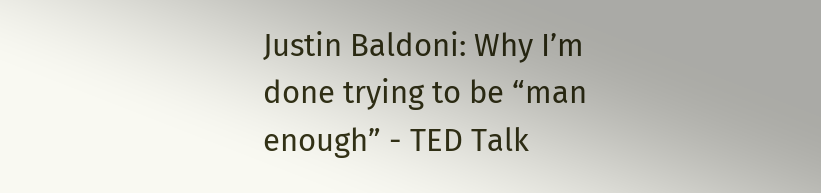Justin Baldoni: Why I’m done trying to be “man enough” - TED Talk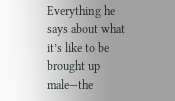Everything he says about what it’s like to be brought up male—the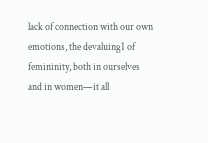lack of connection with our own emotions, the devaluing1 of femininity, both in ourselves and in women—it all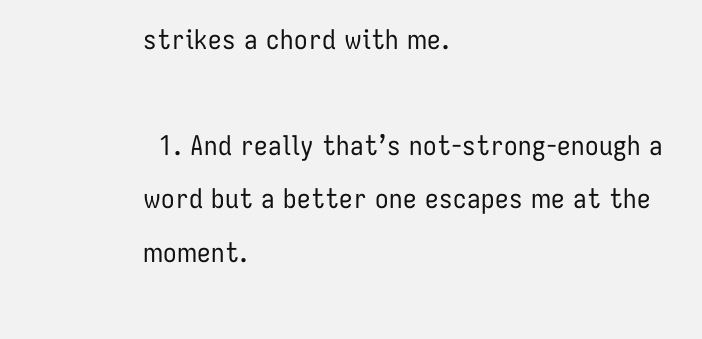strikes a chord with me.

  1. And really that’s not-strong-enough a word but a better one escapes me at the moment.